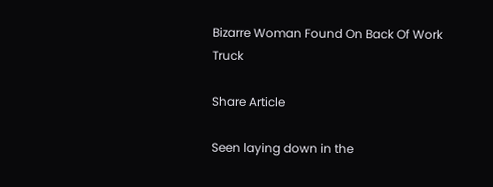Bizarre Woman Found On Back Of Work Truck

Share Article

Seen laying down in the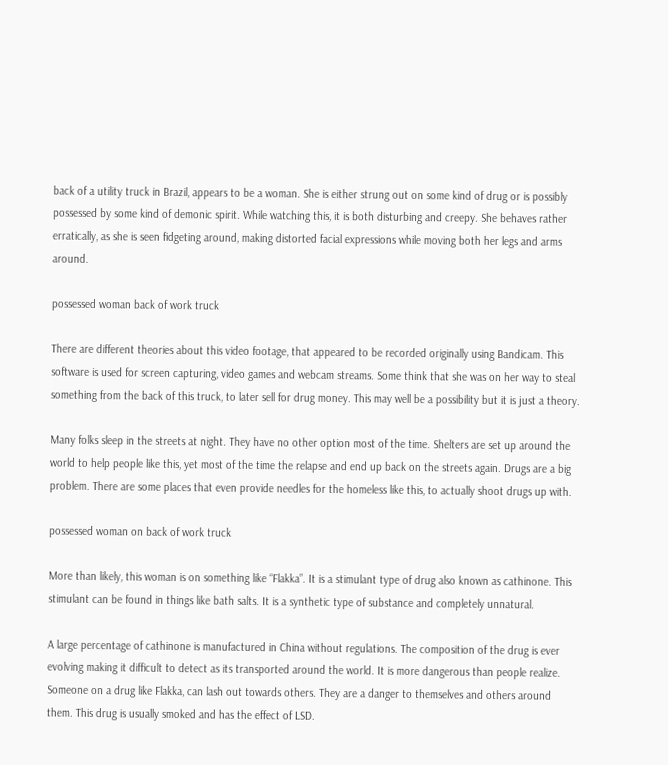back of a utility truck in Brazil, appears to be a woman. She is either strung out on some kind of drug or is possibly possessed by some kind of demonic spirit. While watching this, it is both disturbing and creepy. She behaves rather erratically, as she is seen fidgeting around, making distorted facial expressions while moving both her legs and arms around.

possessed woman back of work truck

There are different theories about this video footage, that appeared to be recorded originally using Bandicam. This software is used for screen capturing, video games and webcam streams. Some think that she was on her way to steal something from the back of this truck, to later sell for drug money. This may well be a possibility but it is just a theory.

Many folks sleep in the streets at night. They have no other option most of the time. Shelters are set up around the world to help people like this, yet most of the time the relapse and end up back on the streets again. Drugs are a big problem. There are some places that even provide needles for the homeless like this, to actually shoot drugs up with.

possessed woman on back of work truck

More than likely, this woman is on something like “Flakka”. It is a stimulant type of drug also known as cathinone. This stimulant can be found in things like bath salts. It is a synthetic type of substance and completely unnatural.

A large percentage of cathinone is manufactured in China without regulations. The composition of the drug is ever evolving making it difficult to detect as its transported around the world. It is more dangerous than people realize. Someone on a drug like Flakka, can lash out towards others. They are a danger to themselves and others around them. This drug is usually smoked and has the effect of LSD.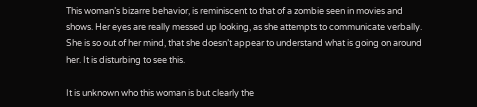This woman’s bizarre behavior, is reminiscent to that of a zombie seen in movies and shows. Her eyes are really messed up looking, as she attempts to communicate verbally. She is so out of her mind, that she doesn’t appear to understand what is going on around her. It is disturbing to see this.

It is unknown who this woman is but clearly the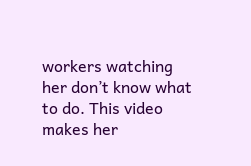workers watching her don’t know what to do. This video makes her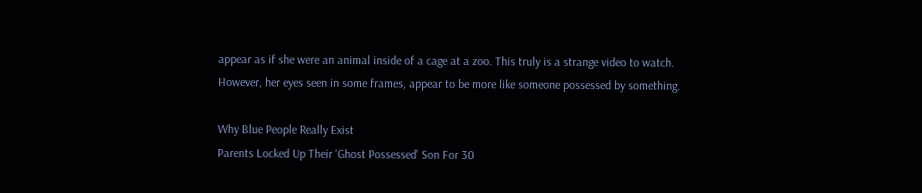appear as if she were an animal inside of a cage at a zoo. This truly is a strange video to watch. However, her eyes seen in some frames, appear to be more like someone possessed by something.

Why Blue People Really Exist
Parents Locked Up Their 'Ghost Possessed' Son For 30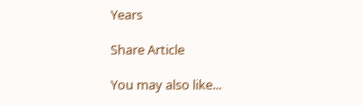Years

Share Article

You may also like...